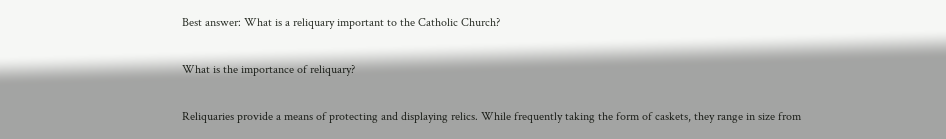Best answer: What is a reliquary important to the Catholic Church?

What is the importance of reliquary?

Reliquaries provide a means of protecting and displaying relics. While frequently taking the form of caskets, they range in size from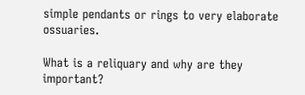simple pendants or rings to very elaborate ossuaries.

What is a reliquary and why are they important?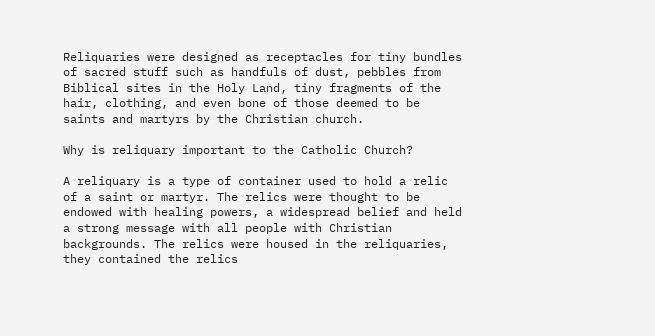Reliquaries were designed as receptacles for tiny bundles of sacred stuff such as handfuls of dust, pebbles from Biblical sites in the Holy Land, tiny fragments of the hair, clothing, and even bone of those deemed to be saints and martyrs by the Christian church.

Why is reliquary important to the Catholic Church?

A reliquary is a type of container used to hold a relic of a saint or martyr. The relics were thought to be endowed with healing powers, a widespread belief and held a strong message with all people with Christian backgrounds. The relics were housed in the reliquaries, they contained the relics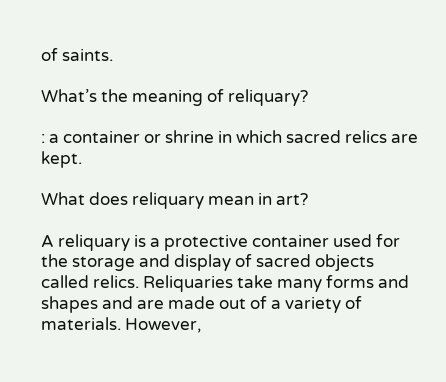of saints.

What’s the meaning of reliquary?

: a container or shrine in which sacred relics are kept.

What does reliquary mean in art?

A reliquary is a protective container used for the storage and display of sacred objects called relics. Reliquaries take many forms and shapes and are made out of a variety of materials. However,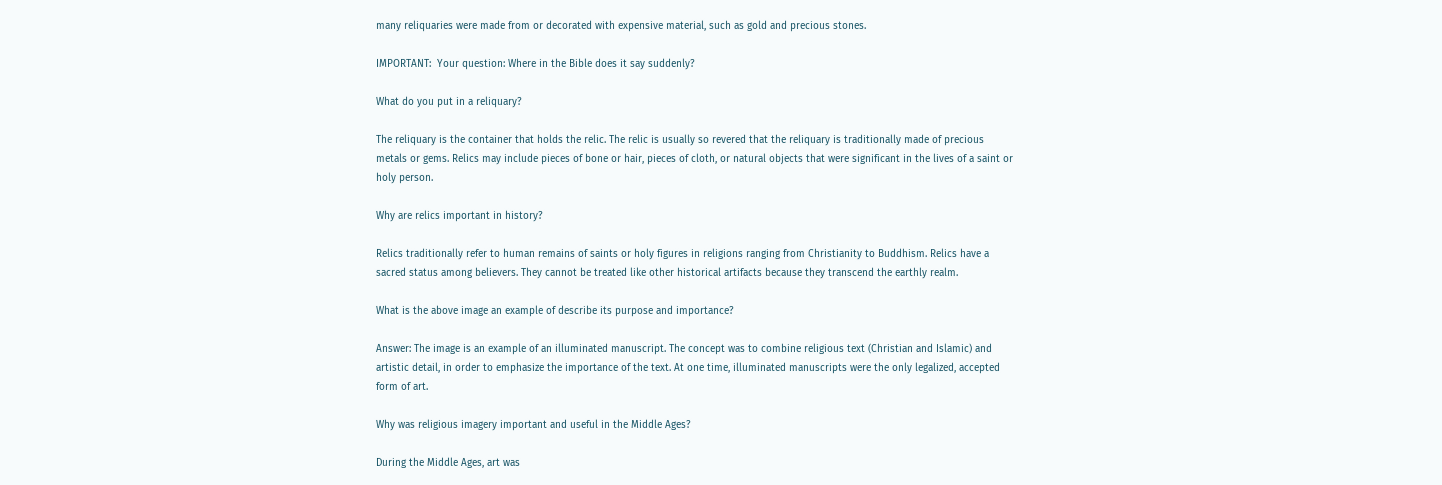many reliquaries were made from or decorated with expensive material, such as gold and precious stones.

IMPORTANT:  Your question: Where in the Bible does it say suddenly?

What do you put in a reliquary?

The reliquary is the container that holds the relic. The relic is usually so revered that the reliquary is traditionally made of precious metals or gems. Relics may include pieces of bone or hair, pieces of cloth, or natural objects that were significant in the lives of a saint or holy person.

Why are relics important in history?

Relics traditionally refer to human remains of saints or holy figures in religions ranging from Christianity to Buddhism. Relics have a sacred status among believers. They cannot be treated like other historical artifacts because they transcend the earthly realm.

What is the above image an example of describe its purpose and importance?

Answer: The image is an example of an illuminated manuscript. The concept was to combine religious text (Christian and Islamic) and artistic detail, in order to emphasize the importance of the text. At one time, illuminated manuscripts were the only legalized, accepted form of art.

Why was religious imagery important and useful in the Middle Ages?

During the Middle Ages, art was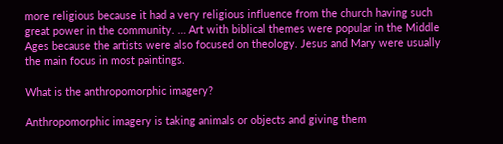more religious because it had a very religious influence from the church having such great power in the community. … Art with biblical themes were popular in the Middle Ages because the artists were also focused on theology. Jesus and Mary were usually the main focus in most paintings.

What is the anthropomorphic imagery?

Anthropomorphic imagery is taking animals or objects and giving them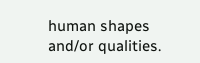human shapes and/or qualities.